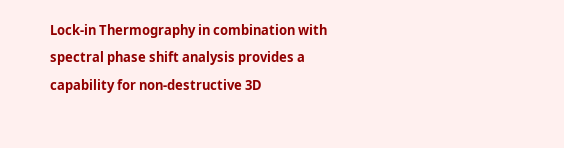Lock-in Thermography in combination with spectral phase shift analysis provides a capability for non-destructive 3D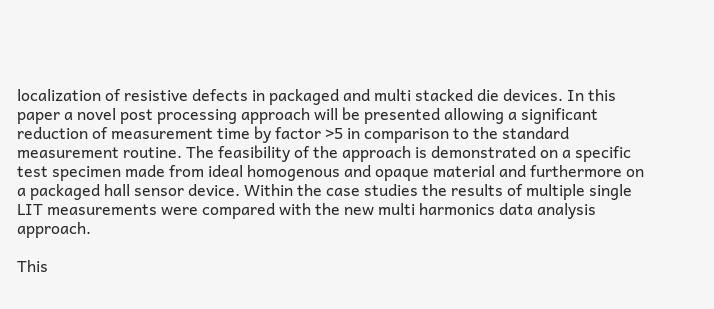localization of resistive defects in packaged and multi stacked die devices. In this paper a novel post processing approach will be presented allowing a significant reduction of measurement time by factor >5 in comparison to the standard measurement routine. The feasibility of the approach is demonstrated on a specific test specimen made from ideal homogenous and opaque material and furthermore on a packaged hall sensor device. Within the case studies the results of multiple single LIT measurements were compared with the new multi harmonics data analysis approach.

This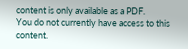content is only available as a PDF.
You do not currently have access to this content.